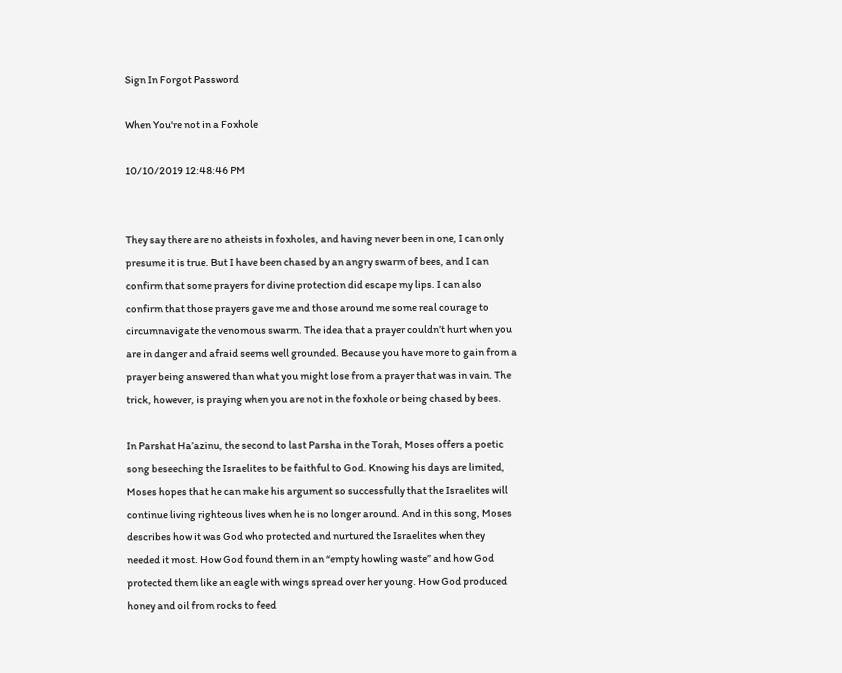Sign In Forgot Password

When You're not in a Foxhole

10/10/2019 12:48:46 PM


They say there are no atheists in foxholes, and having never been in one, I can only presume it is true. But I have been chased by an angry swarm of bees, and I can confirm that some prayers for divine protection did escape my lips. I can also confirm that those prayers gave me and those around me some real courage to circumnavigate the venomous swarm. The idea that a prayer couldn’t hurt when you are in danger and afraid seems well grounded. Because you have more to gain from a prayer being answered than what you might lose from a prayer that was in vain. The trick, however, is praying when you are not in the foxhole or being chased by bees.

In Parshat Ha’azinu, the second to last Parsha in the Torah, Moses offers a poetic song beseeching the Israelites to be faithful to God. Knowing his days are limited, Moses hopes that he can make his argument so successfully that the Israelites will continue living righteous lives when he is no longer around. And in this song, Moses describes how it was God who protected and nurtured the Israelites when they needed it most. How God found them in an “empty howling waste” and how God protected them like an eagle with wings spread over her young. How God produced honey and oil from rocks to feed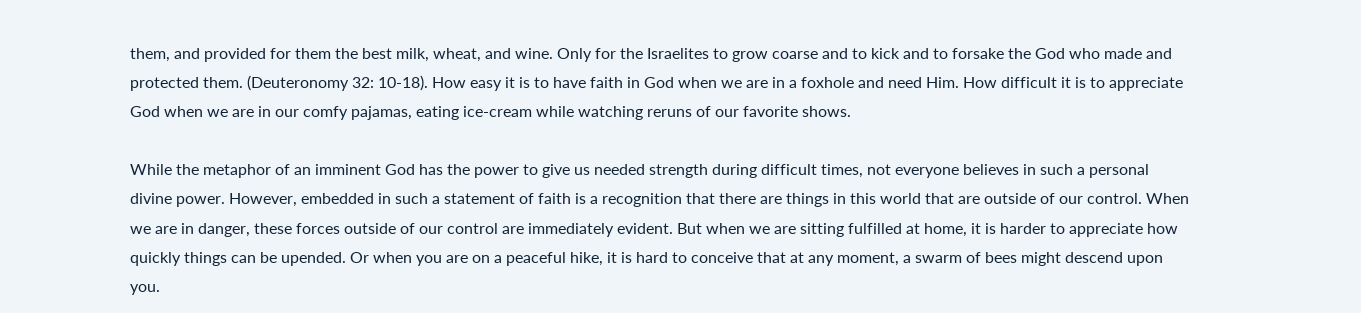them, and provided for them the best milk, wheat, and wine. Only for the Israelites to grow coarse and to kick and to forsake the God who made and protected them. (Deuteronomy 32: 10-18). How easy it is to have faith in God when we are in a foxhole and need Him. How difficult it is to appreciate God when we are in our comfy pajamas, eating ice-cream while watching reruns of our favorite shows.

While the metaphor of an imminent God has the power to give us needed strength during difficult times, not everyone believes in such a personal divine power. However, embedded in such a statement of faith is a recognition that there are things in this world that are outside of our control. When we are in danger, these forces outside of our control are immediately evident. But when we are sitting fulfilled at home, it is harder to appreciate how quickly things can be upended. Or when you are on a peaceful hike, it is hard to conceive that at any moment, a swarm of bees might descend upon you.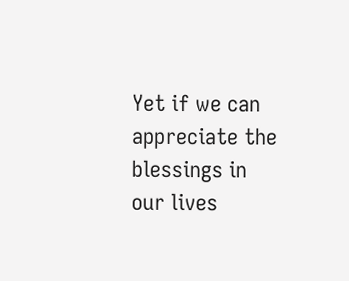Yet if we can appreciate the blessings in our lives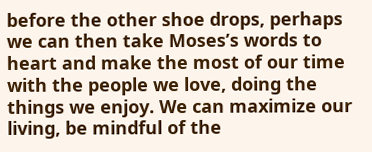before the other shoe drops, perhaps we can then take Moses’s words to heart and make the most of our time with the people we love, doing the things we enjoy. We can maximize our living, be mindful of the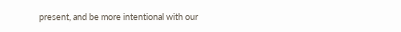present, and be more intentional with our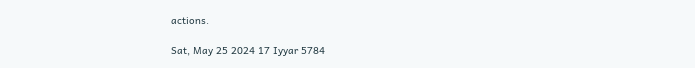actions.

Sat, May 25 2024 17 Iyyar 5784